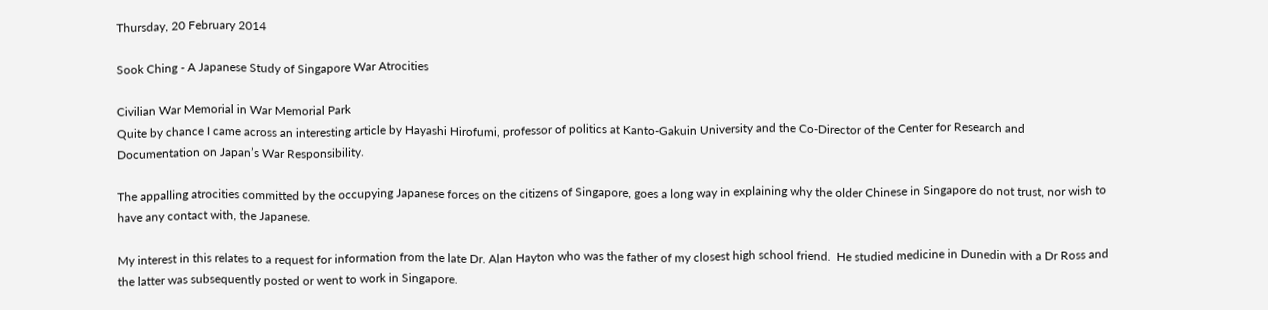Thursday, 20 February 2014

Sook Ching - A Japanese Study of Singapore War Atrocities

Civilian War Memorial in War Memorial Park
Quite by chance I came across an interesting article by Hayashi Hirofumi, professor of politics at Kanto-Gakuin University and the Co-Director of the Center for Research and Documentation on Japan’s War Responsibility.

The appalling atrocities committed by the occupying Japanese forces on the citizens of Singapore, goes a long way in explaining why the older Chinese in Singapore do not trust, nor wish to have any contact with, the Japanese.

My interest in this relates to a request for information from the late Dr. Alan Hayton who was the father of my closest high school friend.  He studied medicine in Dunedin with a Dr Ross and the latter was subsequently posted or went to work in Singapore.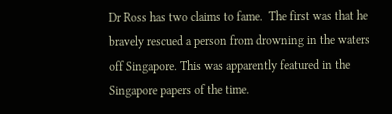Dr Ross has two claims to fame.  The first was that he bravely rescued a person from drowning in the waters off Singapore. This was apparently featured in the Singapore papers of the time.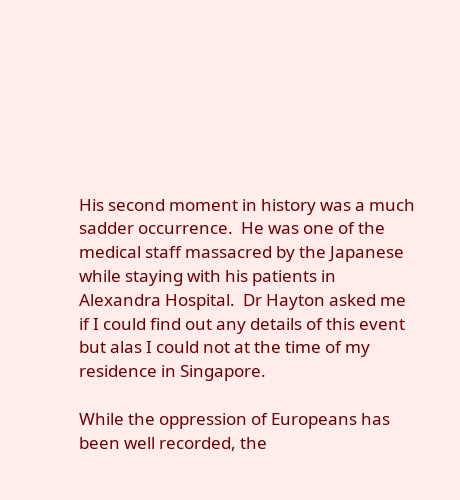His second moment in history was a much sadder occurrence.  He was one of the medical staff massacred by the Japanese while staying with his patients in Alexandra Hospital.  Dr Hayton asked me if I could find out any details of this event but alas I could not at the time of my residence in Singapore.

While the oppression of Europeans has been well recorded, the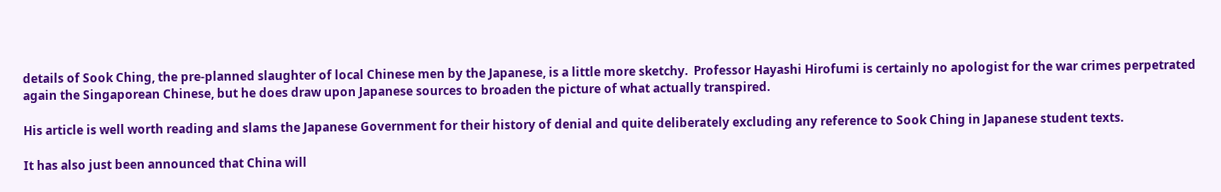details of Sook Ching, the pre-planned slaughter of local Chinese men by the Japanese, is a little more sketchy.  Professor Hayashi Hirofumi is certainly no apologist for the war crimes perpetrated again the Singaporean Chinese, but he does draw upon Japanese sources to broaden the picture of what actually transpired.

His article is well worth reading and slams the Japanese Government for their history of denial and quite deliberately excluding any reference to Sook Ching in Japanese student texts.

It has also just been announced that China will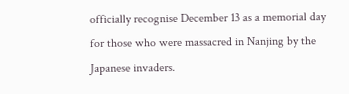officially recognise December 13 as a memorial day for those who were massacred in Nanjing by the Japanese invaders.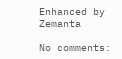Enhanced by Zemanta

No comments: